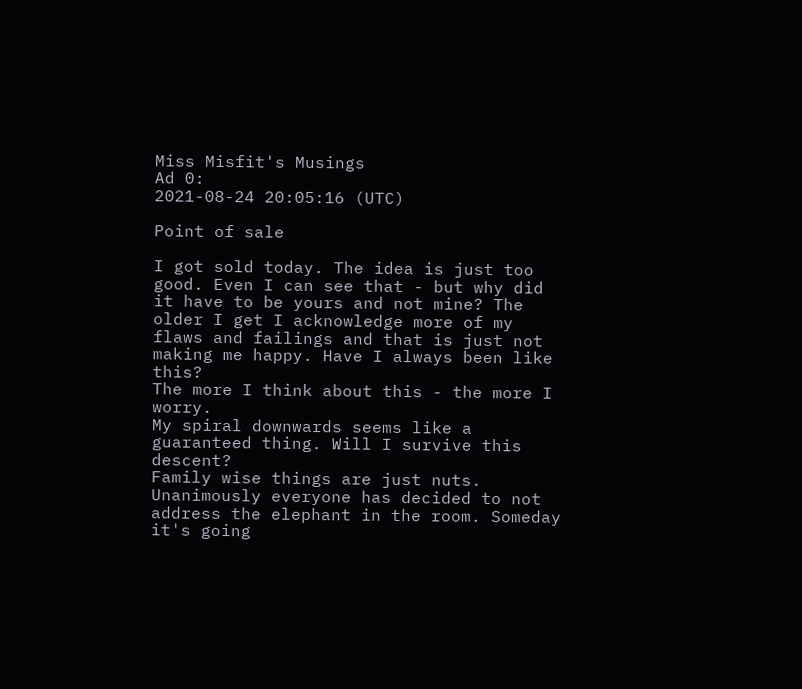Miss Misfit's Musings
Ad 0:
2021-08-24 20:05:16 (UTC)

Point of sale

I got sold today. The idea is just too good. Even I can see that - but why did it have to be yours and not mine? The older I get I acknowledge more of my flaws and failings and that is just not making me happy. Have I always been like this?
The more I think about this - the more I worry.
My spiral downwards seems like a guaranteed thing. Will I survive this descent?
Family wise things are just nuts. Unanimously everyone has decided to not address the elephant in the room. Someday it's going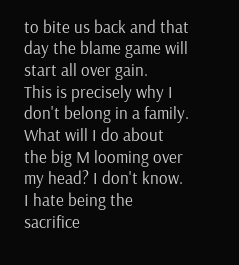to bite us back and that day the blame game will start all over gain.
This is precisely why I don't belong in a family.
What will I do about the big M looming over my head? I don't know. I hate being the sacrifice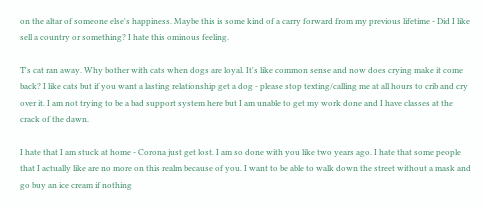on the altar of someone else's happiness. Maybe this is some kind of a carry forward from my previous lifetime - Did I like sell a country or something? I hate this ominous feeling.

T's cat ran away. Why bother with cats when dogs are loyal. It's like common sense and now does crying make it come back? I like cats but if you want a lasting relationship get a dog - please stop texting/calling me at all hours to crib and cry over it. I am not trying to be a bad support system here but I am unable to get my work done and I have classes at the crack of the dawn.

I hate that I am stuck at home - Corona just get lost. I am so done with you like two years ago. I hate that some people that I actually like are no more on this realm because of you. I want to be able to walk down the street without a mask and go buy an ice cream if nothing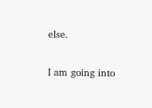else.

I am going into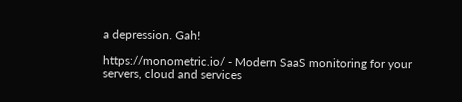a depression. Gah!

https://monometric.io/ - Modern SaaS monitoring for your servers, cloud and services